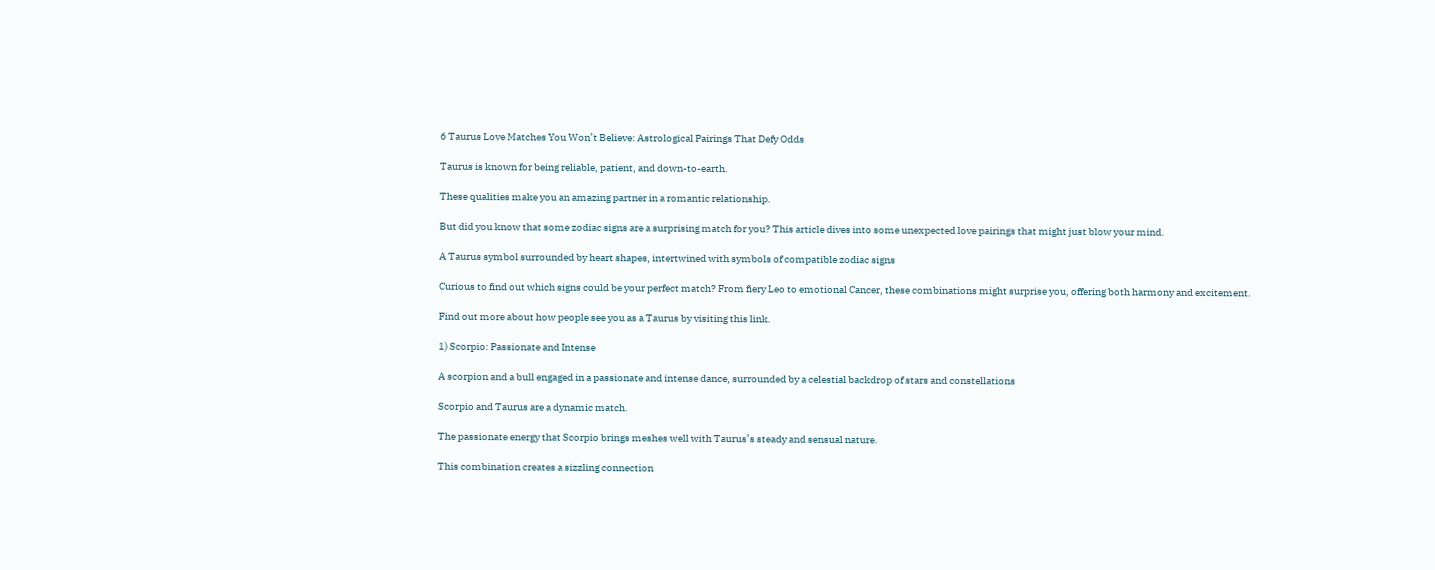6 Taurus Love Matches You Won’t Believe: Astrological Pairings That Defy Odds

Taurus is known for being reliable, patient, and down-to-earth.

These qualities make you an amazing partner in a romantic relationship.

But did you know that some zodiac signs are a surprising match for you? This article dives into some unexpected love pairings that might just blow your mind.

A Taurus symbol surrounded by heart shapes, intertwined with symbols of compatible zodiac signs

Curious to find out which signs could be your perfect match? From fiery Leo to emotional Cancer, these combinations might surprise you, offering both harmony and excitement.

Find out more about how people see you as a Taurus by visiting this link.

1) Scorpio: Passionate and Intense

A scorpion and a bull engaged in a passionate and intense dance, surrounded by a celestial backdrop of stars and constellations

Scorpio and Taurus are a dynamic match.

The passionate energy that Scorpio brings meshes well with Taurus’s steady and sensual nature.

This combination creates a sizzling connection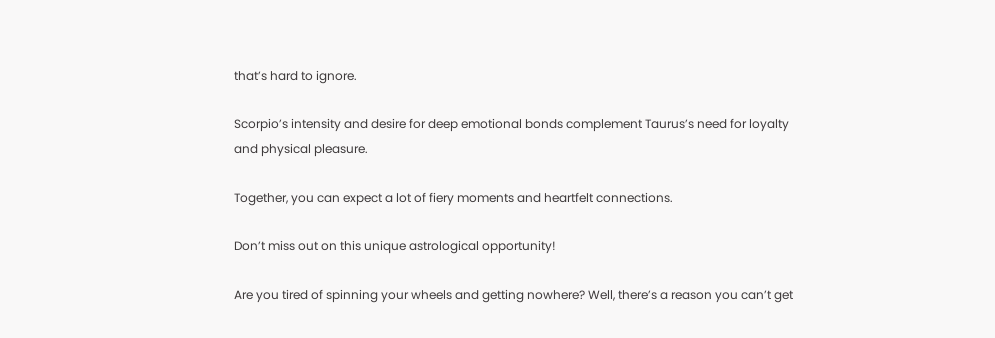that’s hard to ignore.

Scorpio’s intensity and desire for deep emotional bonds complement Taurus’s need for loyalty and physical pleasure.

Together, you can expect a lot of fiery moments and heartfelt connections.

Don’t miss out on this unique astrological opportunity!

Are you tired of spinning your wheels and getting nowhere? Well, there’s a reason you can’t get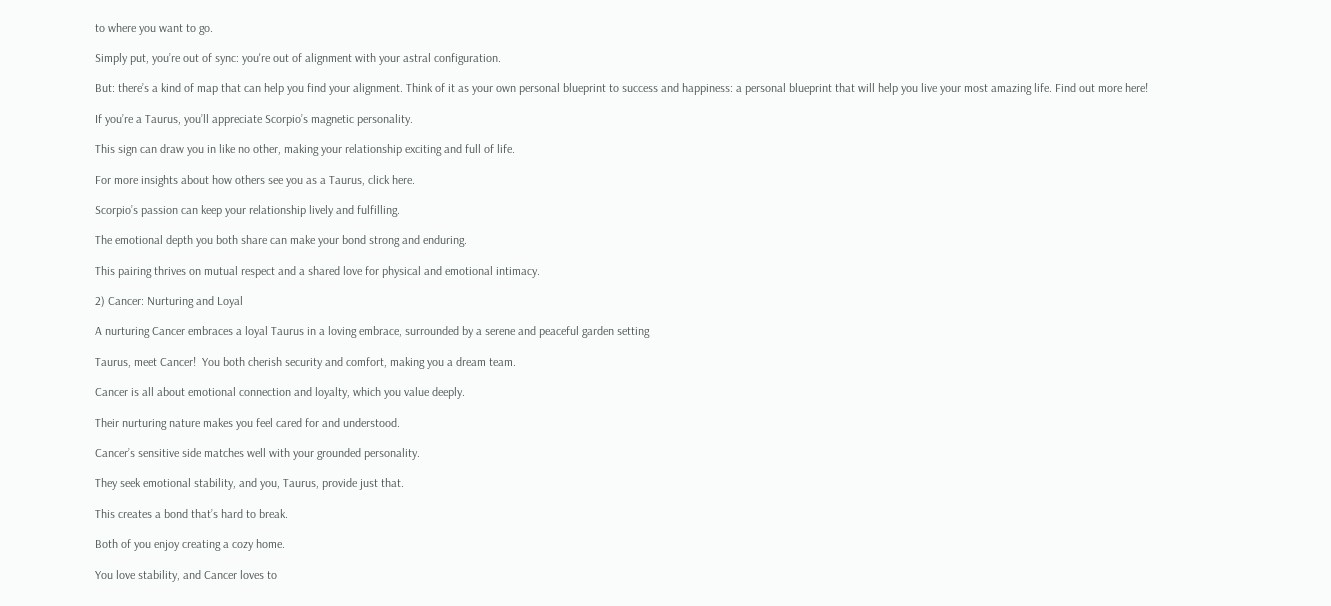to where you want to go.

Simply put, you’re out of sync: you're out of alignment with your astral configuration.

But: there’s a kind of map that can help you find your alignment. Think of it as your own personal blueprint to success and happiness: a personal blueprint that will help you live your most amazing life. Find out more here!

If you’re a Taurus, you’ll appreciate Scorpio’s magnetic personality.

This sign can draw you in like no other, making your relationship exciting and full of life.

For more insights about how others see you as a Taurus, click here.

Scorpio’s passion can keep your relationship lively and fulfilling.

The emotional depth you both share can make your bond strong and enduring.

This pairing thrives on mutual respect and a shared love for physical and emotional intimacy.

2) Cancer: Nurturing and Loyal

A nurturing Cancer embraces a loyal Taurus in a loving embrace, surrounded by a serene and peaceful garden setting

Taurus, meet Cancer!  You both cherish security and comfort, making you a dream team.

Cancer is all about emotional connection and loyalty, which you value deeply.

Their nurturing nature makes you feel cared for and understood.

Cancer’s sensitive side matches well with your grounded personality.

They seek emotional stability, and you, Taurus, provide just that.

This creates a bond that’s hard to break.

Both of you enjoy creating a cozy home.

You love stability, and Cancer loves to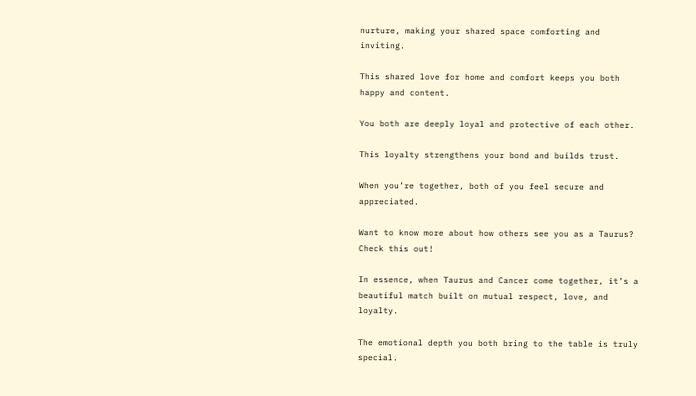nurture, making your shared space comforting and inviting.

This shared love for home and comfort keeps you both happy and content.

You both are deeply loyal and protective of each other.

This loyalty strengthens your bond and builds trust.

When you’re together, both of you feel secure and appreciated.

Want to know more about how others see you as a Taurus? Check this out!

In essence, when Taurus and Cancer come together, it’s a beautiful match built on mutual respect, love, and loyalty.

The emotional depth you both bring to the table is truly special.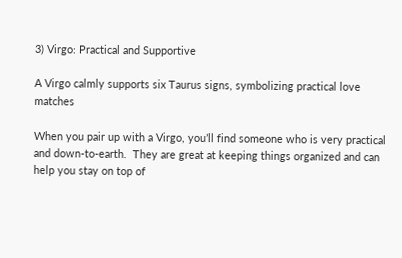3) Virgo: Practical and Supportive

A Virgo calmly supports six Taurus signs, symbolizing practical love matches

When you pair up with a Virgo, you’ll find someone who is very practical and down-to-earth.  They are great at keeping things organized and can help you stay on top of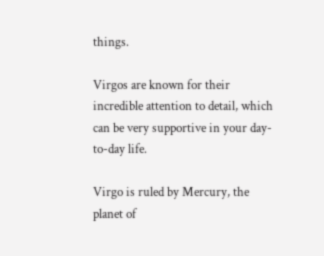things.

Virgos are known for their incredible attention to detail, which can be very supportive in your day-to-day life.

Virgo is ruled by Mercury, the planet of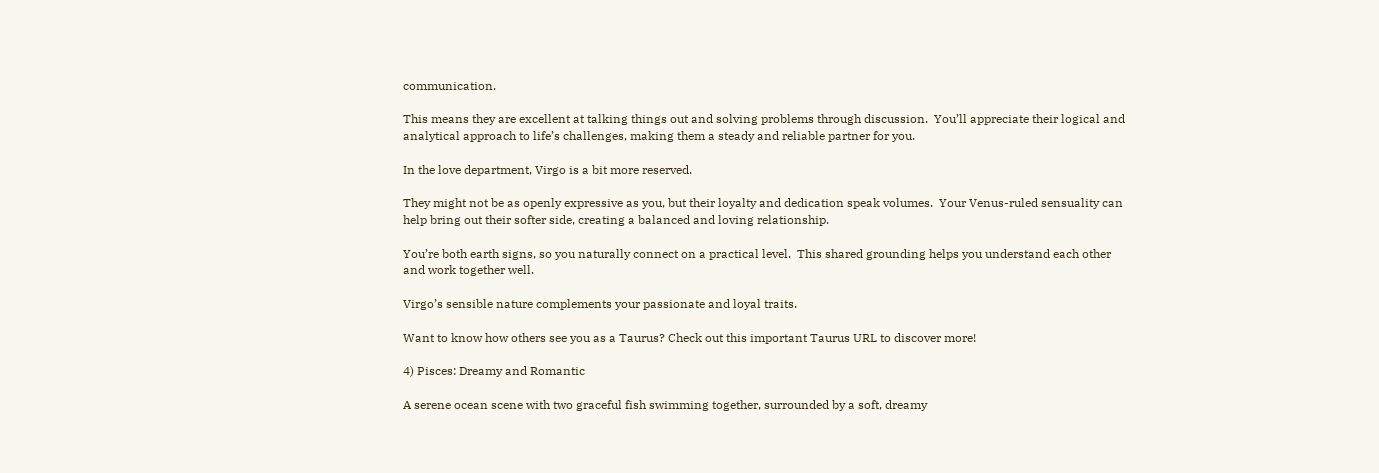communication.

This means they are excellent at talking things out and solving problems through discussion.  You’ll appreciate their logical and analytical approach to life’s challenges, making them a steady and reliable partner for you.

In the love department, Virgo is a bit more reserved.

They might not be as openly expressive as you, but their loyalty and dedication speak volumes.  Your Venus-ruled sensuality can help bring out their softer side, creating a balanced and loving relationship.

You’re both earth signs, so you naturally connect on a practical level.  This shared grounding helps you understand each other and work together well.

Virgo’s sensible nature complements your passionate and loyal traits.

Want to know how others see you as a Taurus? Check out this important Taurus URL to discover more!

4) Pisces: Dreamy and Romantic

A serene ocean scene with two graceful fish swimming together, surrounded by a soft, dreamy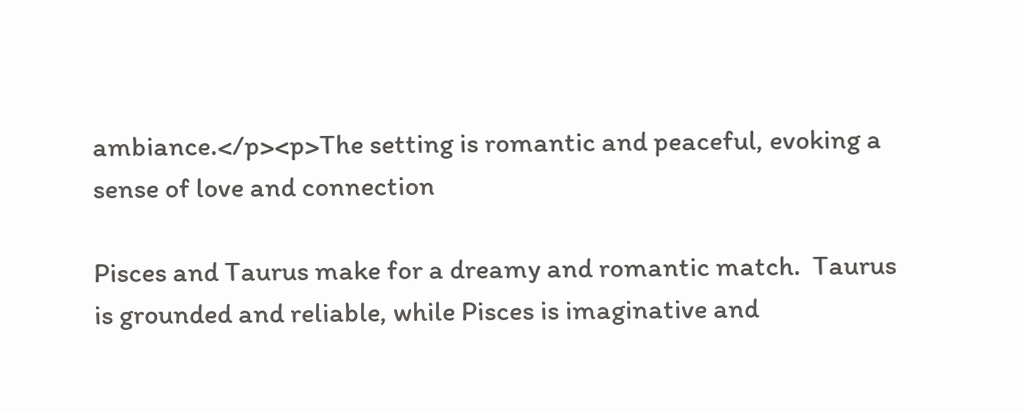ambiance.</p><p>The setting is romantic and peaceful, evoking a sense of love and connection

Pisces and Taurus make for a dreamy and romantic match.  Taurus is grounded and reliable, while Pisces is imaginative and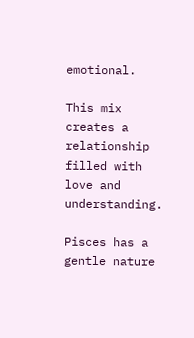emotional.

This mix creates a relationship filled with love and understanding.

Pisces has a gentle nature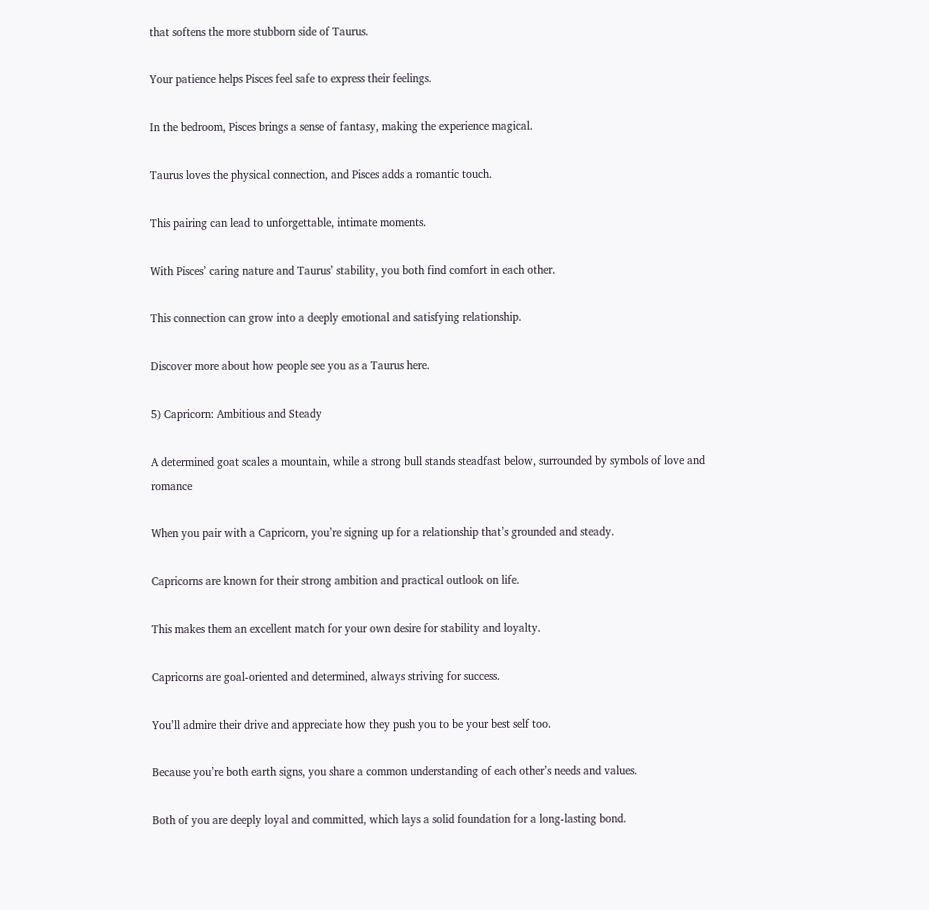that softens the more stubborn side of Taurus.

Your patience helps Pisces feel safe to express their feelings.

In the bedroom, Pisces brings a sense of fantasy, making the experience magical.

Taurus loves the physical connection, and Pisces adds a romantic touch.

This pairing can lead to unforgettable, intimate moments.

With Pisces’ caring nature and Taurus’ stability, you both find comfort in each other.

This connection can grow into a deeply emotional and satisfying relationship.

Discover more about how people see you as a Taurus here.

5) Capricorn: Ambitious and Steady

A determined goat scales a mountain, while a strong bull stands steadfast below, surrounded by symbols of love and romance

When you pair with a Capricorn, you’re signing up for a relationship that’s grounded and steady.

Capricorns are known for their strong ambition and practical outlook on life.

This makes them an excellent match for your own desire for stability and loyalty.

Capricorns are goal-oriented and determined, always striving for success.

You’ll admire their drive and appreciate how they push you to be your best self too.

Because you’re both earth signs, you share a common understanding of each other’s needs and values.

Both of you are deeply loyal and committed, which lays a solid foundation for a long-lasting bond.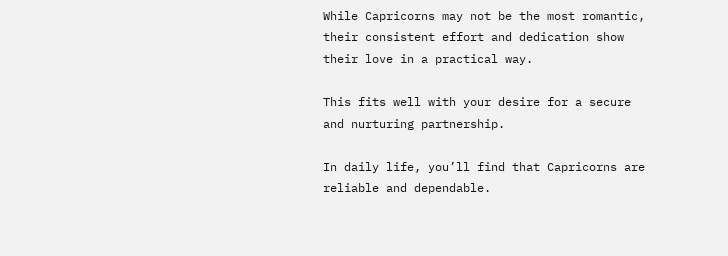While Capricorns may not be the most romantic, their consistent effort and dedication show their love in a practical way.

This fits well with your desire for a secure and nurturing partnership.

In daily life, you’ll find that Capricorns are reliable and dependable.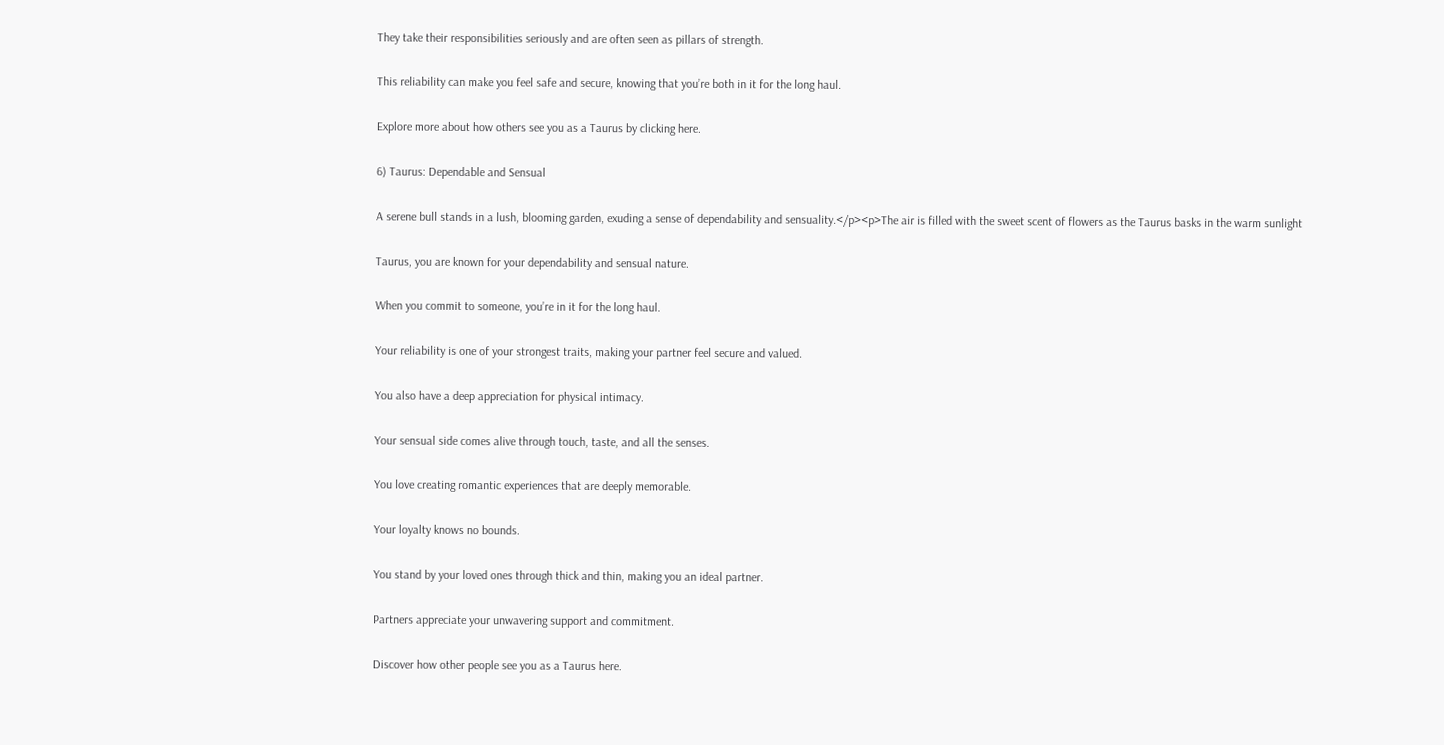They take their responsibilities seriously and are often seen as pillars of strength.

This reliability can make you feel safe and secure, knowing that you’re both in it for the long haul.

Explore more about how others see you as a Taurus by clicking here.

6) Taurus: Dependable and Sensual

A serene bull stands in a lush, blooming garden, exuding a sense of dependability and sensuality.</p><p>The air is filled with the sweet scent of flowers as the Taurus basks in the warm sunlight

Taurus, you are known for your dependability and sensual nature.

When you commit to someone, you’re in it for the long haul.

Your reliability is one of your strongest traits, making your partner feel secure and valued.

You also have a deep appreciation for physical intimacy.

Your sensual side comes alive through touch, taste, and all the senses.

You love creating romantic experiences that are deeply memorable.

Your loyalty knows no bounds.

You stand by your loved ones through thick and thin, making you an ideal partner.

Partners appreciate your unwavering support and commitment.

Discover how other people see you as a Taurus here.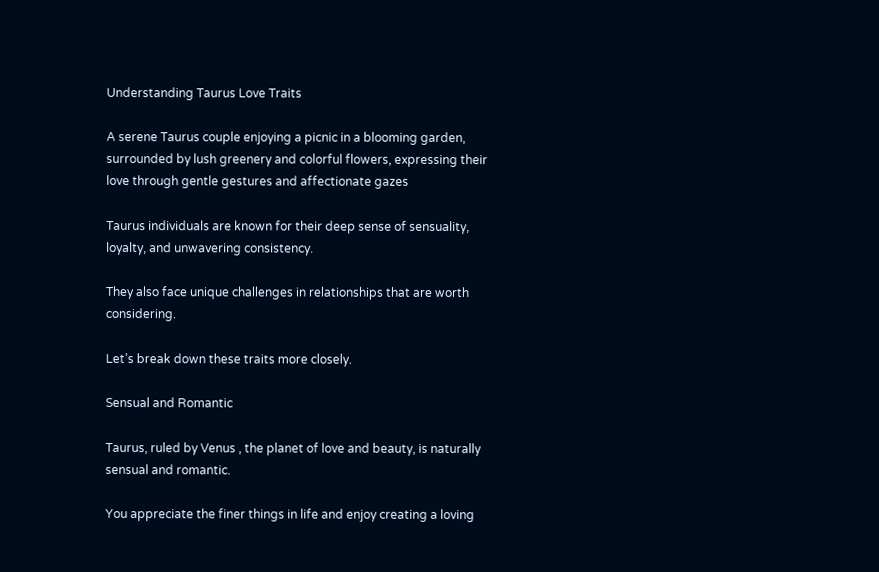Understanding Taurus Love Traits

A serene Taurus couple enjoying a picnic in a blooming garden, surrounded by lush greenery and colorful flowers, expressing their love through gentle gestures and affectionate gazes

Taurus individuals are known for their deep sense of sensuality, loyalty, and unwavering consistency.

They also face unique challenges in relationships that are worth considering.

Let’s break down these traits more closely.

Sensual and Romantic

Taurus, ruled by Venus , the planet of love and beauty, is naturally sensual and romantic.

You appreciate the finer things in life and enjoy creating a loving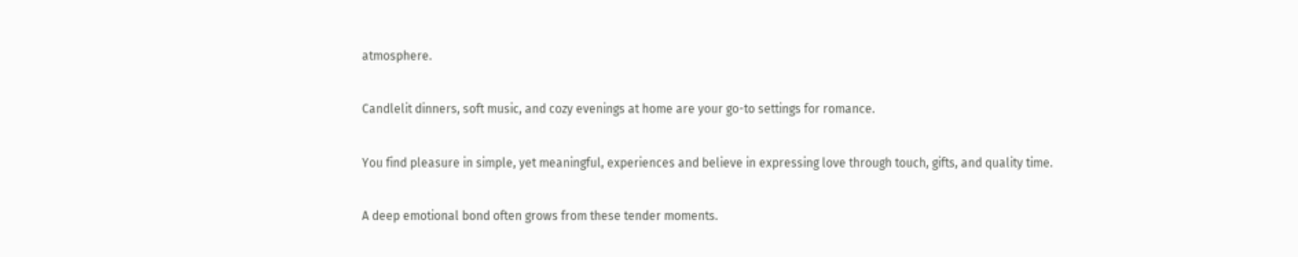atmosphere.

Candlelit dinners, soft music, and cozy evenings at home are your go-to settings for romance.

You find pleasure in simple, yet meaningful, experiences and believe in expressing love through touch, gifts, and quality time.

A deep emotional bond often grows from these tender moments.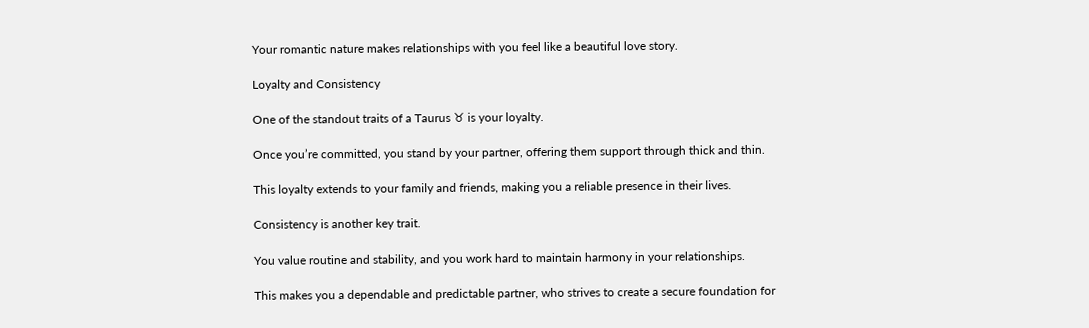Your romantic nature makes relationships with you feel like a beautiful love story.

Loyalty and Consistency

One of the standout traits of a Taurus ♉ is your loyalty.

Once you’re committed, you stand by your partner, offering them support through thick and thin.

This loyalty extends to your family and friends, making you a reliable presence in their lives.

Consistency is another key trait.

You value routine and stability, and you work hard to maintain harmony in your relationships.

This makes you a dependable and predictable partner, who strives to create a secure foundation for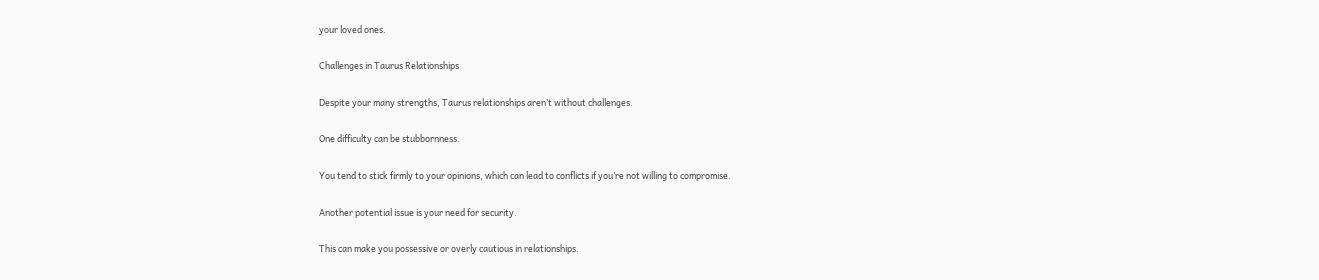your loved ones.

Challenges in Taurus Relationships

Despite your many strengths, Taurus relationships aren’t without challenges.

One difficulty can be stubbornness.

You tend to stick firmly to your opinions, which can lead to conflicts if you’re not willing to compromise.

Another potential issue is your need for security.

This can make you possessive or overly cautious in relationships.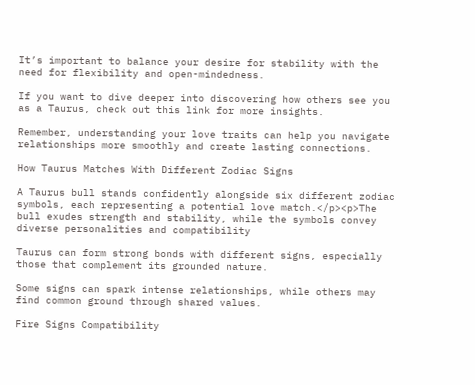It’s important to balance your desire for stability with the need for flexibility and open-mindedness.

If you want to dive deeper into discovering how others see you as a Taurus, check out this link for more insights.

Remember, understanding your love traits can help you navigate relationships more smoothly and create lasting connections.

How Taurus Matches With Different Zodiac Signs

A Taurus bull stands confidently alongside six different zodiac symbols, each representing a potential love match.</p><p>The bull exudes strength and stability, while the symbols convey diverse personalities and compatibility

Taurus can form strong bonds with different signs, especially those that complement its grounded nature.

Some signs can spark intense relationships, while others may find common ground through shared values.

Fire Signs Compatibility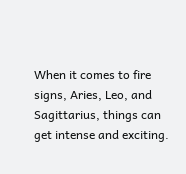When it comes to fire signs, Aries, Leo, and Sagittarius, things can get intense and exciting.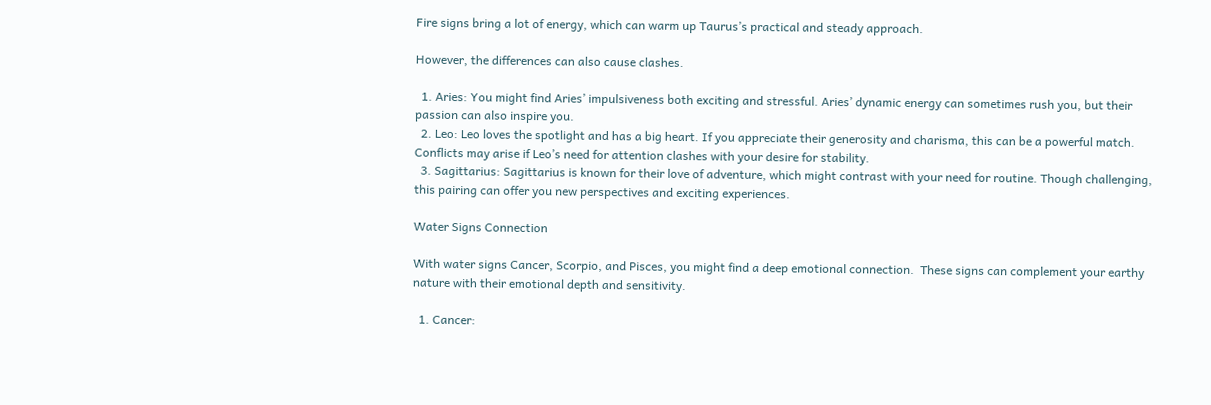Fire signs bring a lot of energy, which can warm up Taurus’s practical and steady approach.

However, the differences can also cause clashes.

  1. Aries: You might find Aries’ impulsiveness both exciting and stressful. Aries’ dynamic energy can sometimes rush you, but their passion can also inspire you.
  2. Leo: Leo loves the spotlight and has a big heart. If you appreciate their generosity and charisma, this can be a powerful match. Conflicts may arise if Leo’s need for attention clashes with your desire for stability.
  3. Sagittarius: Sagittarius is known for their love of adventure, which might contrast with your need for routine. Though challenging, this pairing can offer you new perspectives and exciting experiences.

Water Signs Connection

With water signs Cancer, Scorpio, and Pisces, you might find a deep emotional connection.  These signs can complement your earthy nature with their emotional depth and sensitivity.

  1. Cancer: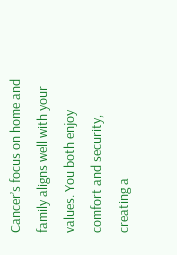Cancer’s focus on home and family aligns well with your values. You both enjoy comfort and security, creating a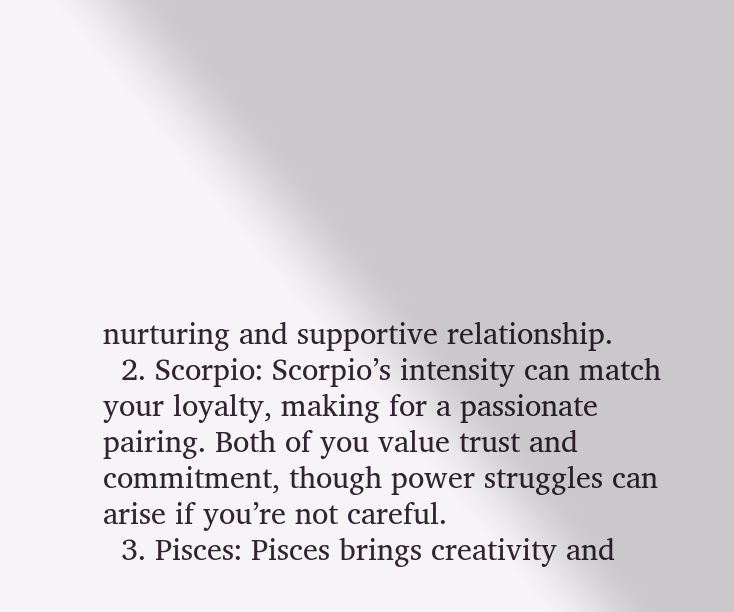nurturing and supportive relationship.
  2. Scorpio: Scorpio’s intensity can match your loyalty, making for a passionate pairing. Both of you value trust and commitment, though power struggles can arise if you’re not careful.
  3. Pisces: Pisces brings creativity and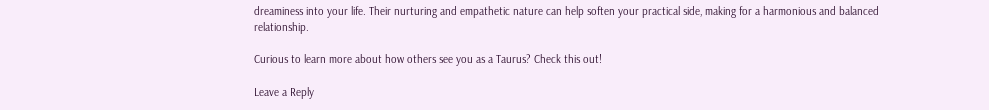dreaminess into your life. Their nurturing and empathetic nature can help soften your practical side, making for a harmonious and balanced relationship.

Curious to learn more about how others see you as a Taurus? Check this out!

Leave a Reply